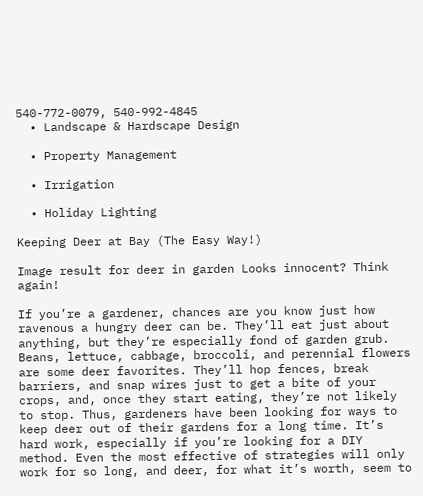540-772-0079, 540-992-4845
  • Landscape & Hardscape Design

  • Property Management

  • Irrigation

  • Holiday Lighting

Keeping Deer at Bay (The Easy Way!)

Image result for deer in garden Looks innocent? Think again!

If you’re a gardener, chances are you know just how ravenous a hungry deer can be. They’ll eat just about anything, but they’re especially fond of garden grub. Beans, lettuce, cabbage, broccoli, and perennial flowers are some deer favorites. They’ll hop fences, break barriers, and snap wires just to get a bite of your crops, and, once they start eating, they’re not likely to stop. Thus, gardeners have been looking for ways to keep deer out of their gardens for a long time. It’s hard work, especially if you’re looking for a DIY method. Even the most effective of strategies will only work for so long, and deer, for what it’s worth, seem to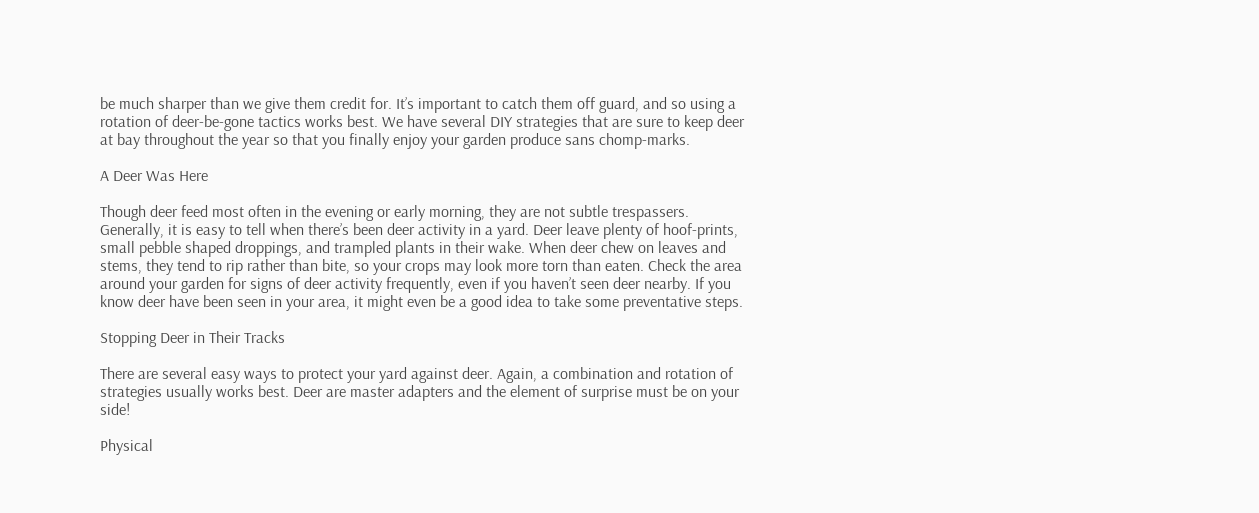be much sharper than we give them credit for. It’s important to catch them off guard, and so using a rotation of deer-be-gone tactics works best. We have several DIY strategies that are sure to keep deer at bay throughout the year so that you finally enjoy your garden produce sans chomp-marks.

A Deer Was Here

Though deer feed most often in the evening or early morning, they are not subtle trespassers. Generally, it is easy to tell when there’s been deer activity in a yard. Deer leave plenty of hoof-prints, small pebble shaped droppings, and trampled plants in their wake. When deer chew on leaves and stems, they tend to rip rather than bite, so your crops may look more torn than eaten. Check the area around your garden for signs of deer activity frequently, even if you haven’t seen deer nearby. If you know deer have been seen in your area, it might even be a good idea to take some preventative steps.

Stopping Deer in Their Tracks

There are several easy ways to protect your yard against deer. Again, a combination and rotation of strategies usually works best. Deer are master adapters and the element of surprise must be on your side!

Physical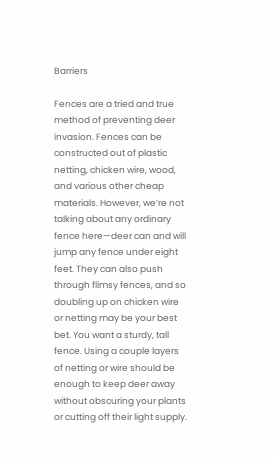Barriers

Fences are a tried and true method of preventing deer invasion. Fences can be constructed out of plastic netting, chicken wire, wood, and various other cheap materials. However, we’re not talking about any ordinary fence here—deer can and will jump any fence under eight feet. They can also push through flimsy fences, and so doubling up on chicken wire or netting may be your best bet. You want a sturdy, tall fence. Using a couple layers of netting or wire should be enough to keep deer away without obscuring your plants or cutting off their light supply.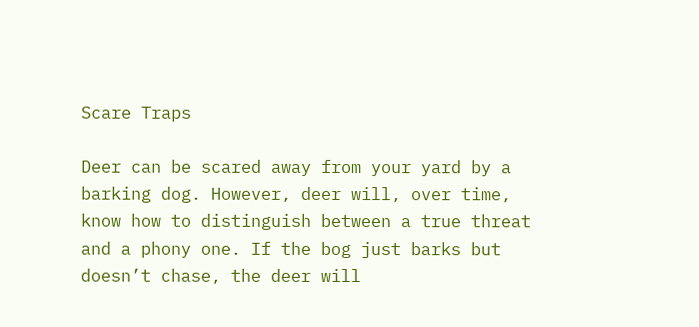Scare Traps

Deer can be scared away from your yard by a barking dog. However, deer will, over time, know how to distinguish between a true threat and a phony one. If the bog just barks but doesn’t chase, the deer will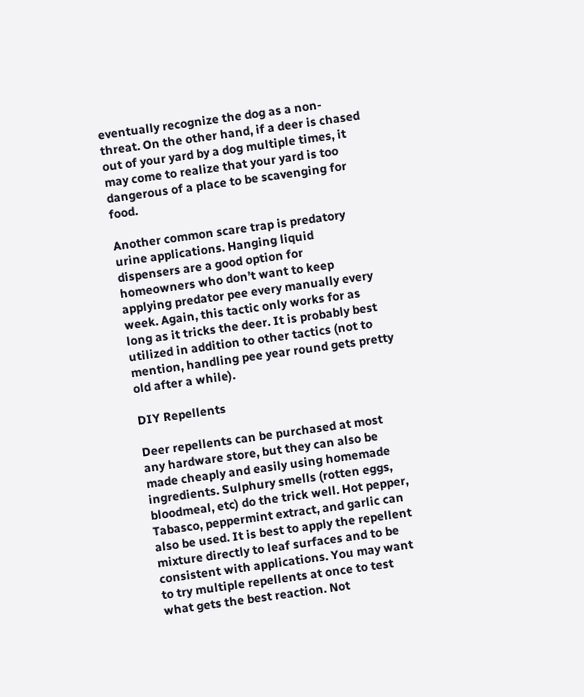eventually recognize the dog as a non-threat. On the other hand, if a deer is chased out of your yard by a dog multiple times, it may come to realize that your yard is too dangerous of a place to be scavenging for food.

Another common scare trap is predatory urine applications. Hanging liquid dispensers are a good option for homeowners who don’t want to keep applying predator pee every manually every week. Again, this tactic only works for as long as it tricks the deer. It is probably best utilized in addition to other tactics (not to mention, handling pee year round gets pretty old after a while).

DIY Repellents

Deer repellents can be purchased at most any hardware store, but they can also be made cheaply and easily using homemade ingredients. Sulphury smells (rotten eggs, bloodmeal, etc) do the trick well. Hot pepper, Tabasco, peppermint extract, and garlic can also be used. It is best to apply the repellent mixture directly to leaf surfaces and to be consistent with applications. You may want to try multiple repellents at once to test what gets the best reaction. Not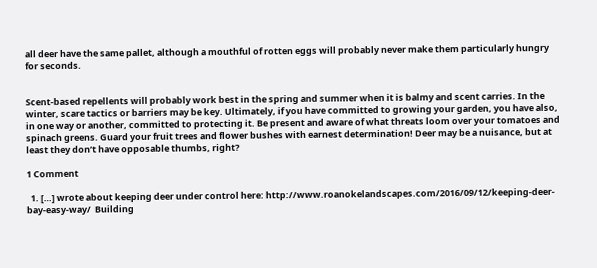all deer have the same pallet, although a mouthful of rotten eggs will probably never make them particularly hungry for seconds.


Scent-based repellents will probably work best in the spring and summer when it is balmy and scent carries. In the winter, scare tactics or barriers may be key. Ultimately, if you have committed to growing your garden, you have also, in one way or another, committed to protecting it. Be present and aware of what threats loom over your tomatoes and spinach greens. Guard your fruit trees and flower bushes with earnest determination! Deer may be a nuisance, but at least they don’t have opposable thumbs, right?

1 Comment

  1. […] wrote about keeping deer under control here: http://www.roanokelandscapes.com/2016/09/12/keeping-deer-bay-easy-way/  Building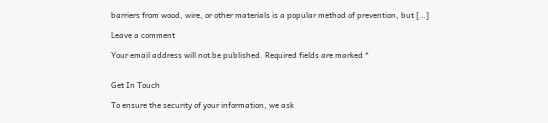barriers from wood, wire, or other materials is a popular method of prevention, but […]

Leave a comment

Your email address will not be published. Required fields are marked *


Get In Touch

To ensure the security of your information, we ask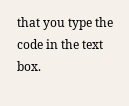that you type the code in the text box.